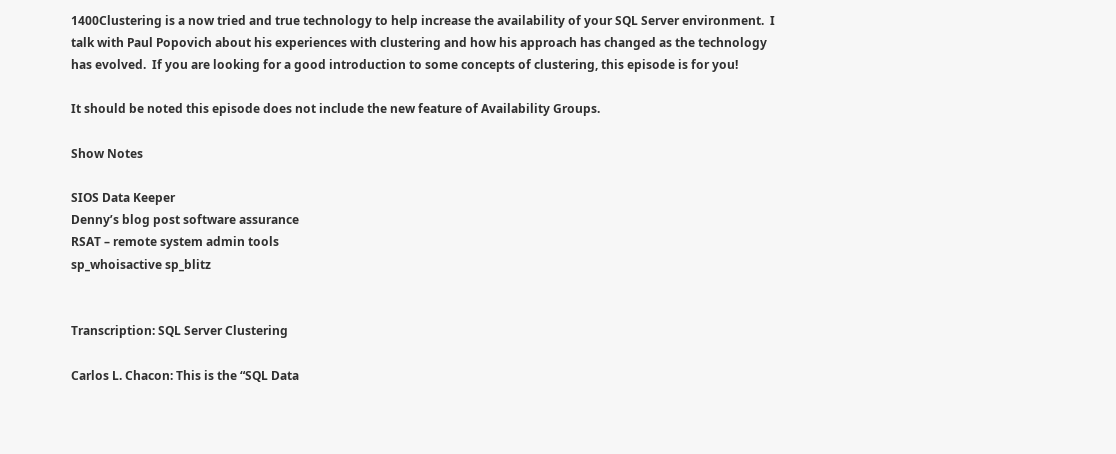1400Clustering is a now tried and true technology to help increase the availability of your SQL Server environment.  I talk with Paul Popovich about his experiences with clustering and how his approach has changed as the technology has evolved.  If you are looking for a good introduction to some concepts of clustering, this episode is for you!

It should be noted this episode does not include the new feature of Availability Groups.

Show Notes

SIOS Data Keeper
Denny’s blog post software assurance
RSAT – remote system admin tools
sp_whoisactive sp_blitz


Transcription: SQL Server Clustering

Carlos L. Chacon: This is the “SQL Data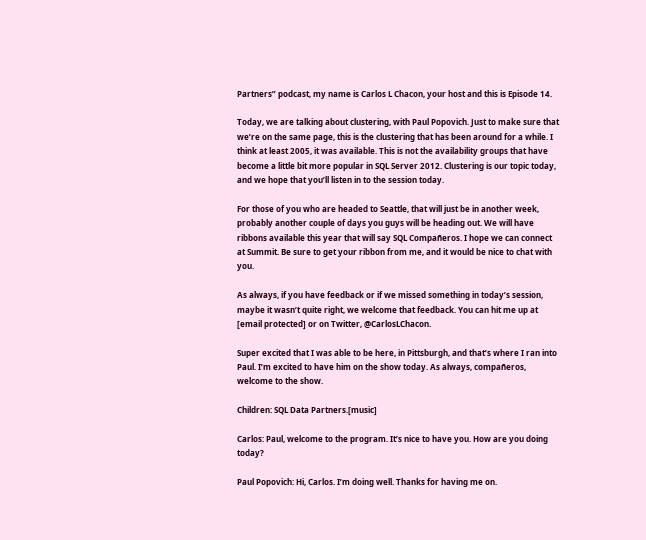Partners” podcast, my name is Carlos L Chacon, your host and this is Episode 14.

Today, we are talking about clustering, with Paul Popovich. Just to make sure that we’re on the same page, this is the clustering that has been around for a while. I think at least 2005, it was available. This is not the availability groups that have become a little bit more popular in SQL Server 2012. Clustering is our topic today, and we hope that you’ll listen in to the session today.

For those of you who are headed to Seattle, that will just be in another week, probably another couple of days you guys will be heading out. We will have ribbons available this year that will say SQL Compañeros. I hope we can connect at Summit. Be sure to get your ribbon from me, and it would be nice to chat with you.

As always, if you have feedback or if we missed something in today’s session, maybe it wasn’t quite right, we welcome that feedback. You can hit me up at [email protected] or on Twitter, @CarlosLChacon.

Super excited that I was able to be here, in Pittsburgh, and that’s where I ran into Paul. I’m excited to have him on the show today. As always, compañeros, welcome to the show.

Children: SQL Data Partners.[music]

Carlos: Paul, welcome to the program. It’s nice to have you. How are you doing today?

Paul Popovich: Hi, Carlos. I’m doing well. Thanks for having me on.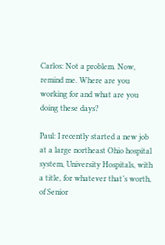Carlos: Not a problem. Now, remind me. Where are you working for and what are you doing these days?

Paul: I recently started a new job at a large northeast Ohio hospital system, University Hospitals, with a title, for whatever that’s worth, of Senior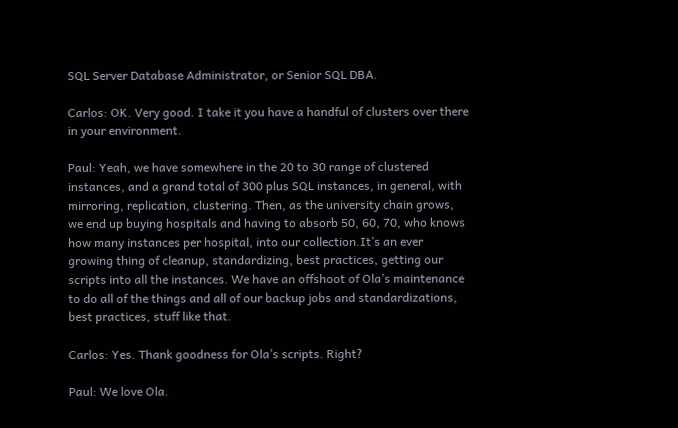SQL Server Database Administrator, or Senior SQL DBA.

Carlos: OK. Very good. I take it you have a handful of clusters over there in your environment.

Paul: Yeah, we have somewhere in the 20 to 30 range of clustered instances, and a grand total of 300 plus SQL instances, in general, with mirroring, replication, clustering. Then, as the university chain grows, we end up buying hospitals and having to absorb 50, 60, 70, who knows how many instances per hospital, into our collection.It’s an ever growing thing of cleanup, standardizing, best practices, getting our scripts into all the instances. We have an offshoot of Ola’s maintenance to do all of the things and all of our backup jobs and standardizations, best practices, stuff like that.

Carlos: Yes. Thank goodness for Ola’s scripts. Right?

Paul: We love Ola.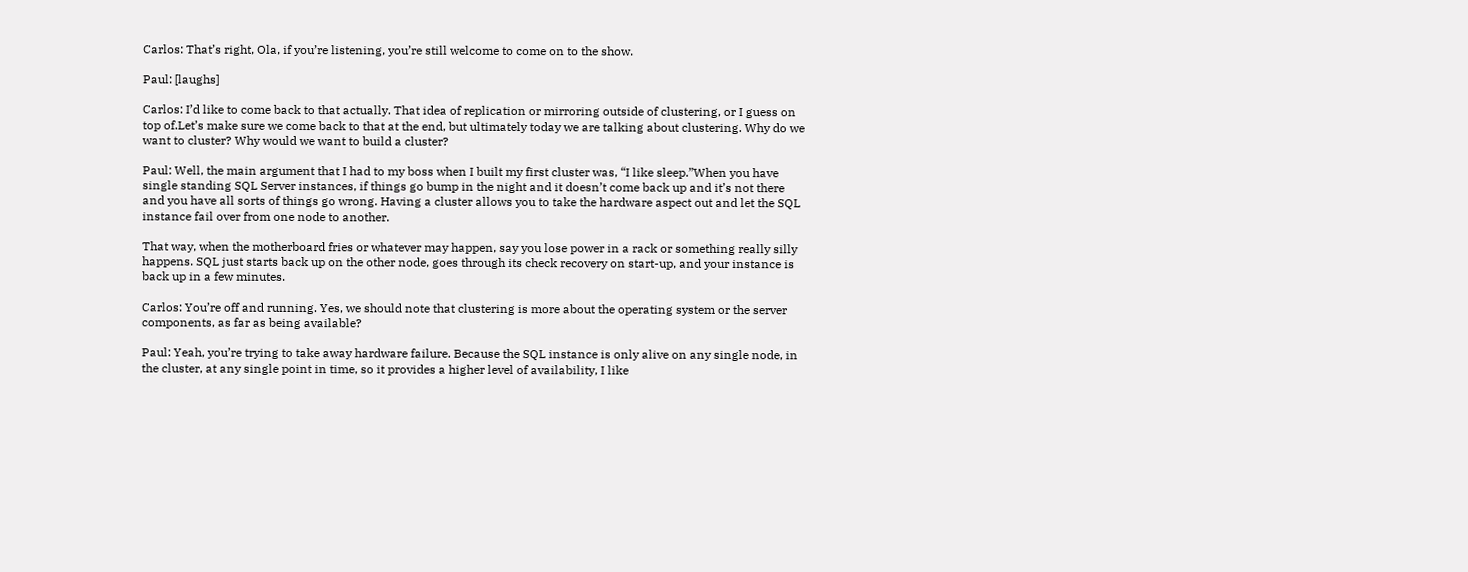Carlos: That’s right, Ola, if you’re listening, you’re still welcome to come on to the show.

Paul: [laughs]

Carlos: I’d like to come back to that actually. That idea of replication or mirroring outside of clustering, or I guess on top of.Let’s make sure we come back to that at the end, but ultimately today we are talking about clustering. Why do we want to cluster? Why would we want to build a cluster?

Paul: Well, the main argument that I had to my boss when I built my first cluster was, “I like sleep.”When you have single standing SQL Server instances, if things go bump in the night and it doesn’t come back up and it’s not there and you have all sorts of things go wrong. Having a cluster allows you to take the hardware aspect out and let the SQL instance fail over from one node to another.

That way, when the motherboard fries or whatever may happen, say you lose power in a rack or something really silly happens. SQL just starts back up on the other node, goes through its check recovery on start-up, and your instance is back up in a few minutes.

Carlos: You’re off and running. Yes, we should note that clustering is more about the operating system or the server components, as far as being available?

Paul: Yeah, you’re trying to take away hardware failure. Because the SQL instance is only alive on any single node, in the cluster, at any single point in time, so it provides a higher level of availability, I like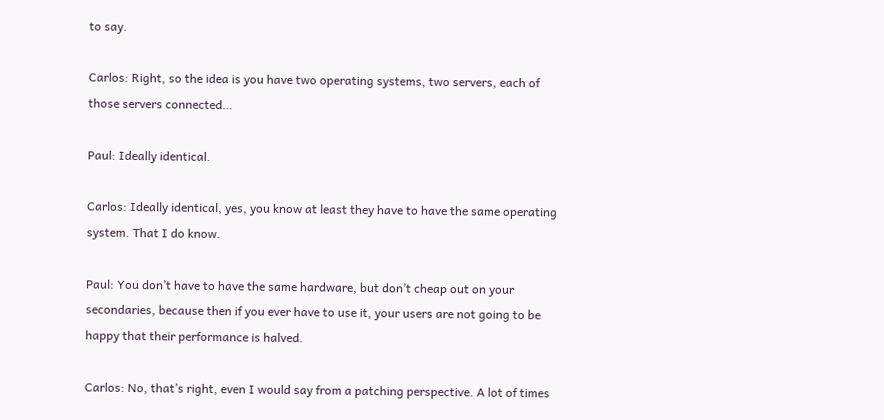to say.

Carlos: Right, so the idea is you have two operating systems, two servers, each of those servers connected…

Paul: Ideally identical.

Carlos: Ideally identical, yes, you know at least they have to have the same operating system. That I do know.

Paul: You don’t have to have the same hardware, but don’t cheap out on your secondaries, because then if you ever have to use it, your users are not going to be happy that their performance is halved.

Carlos: No, that’s right, even I would say from a patching perspective. A lot of times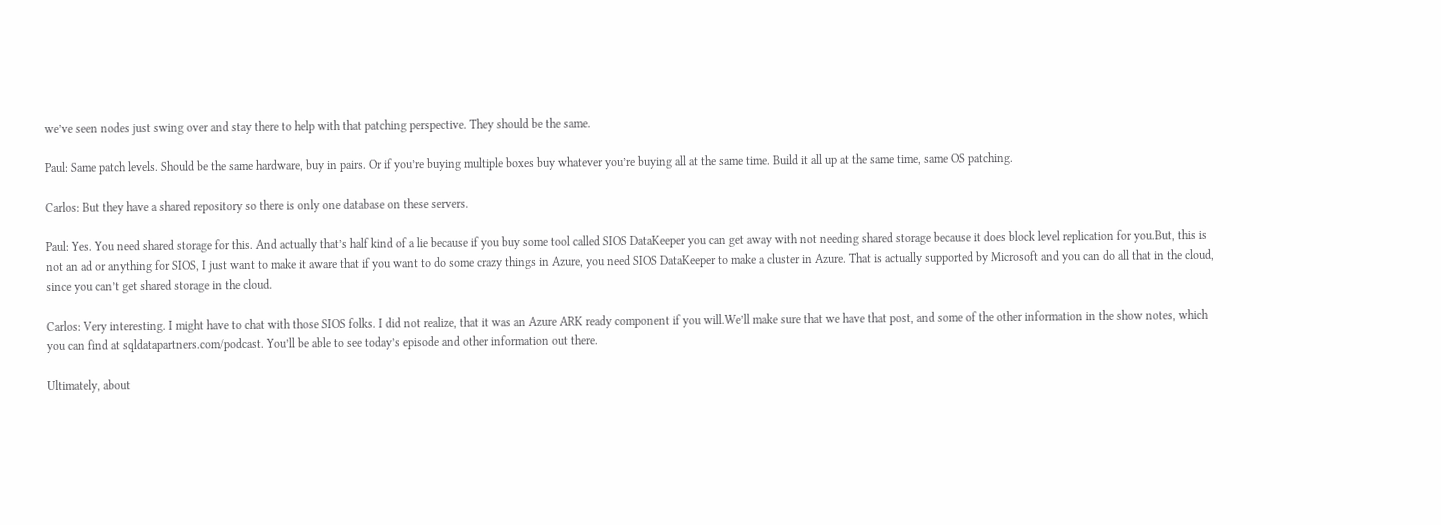we’ve seen nodes just swing over and stay there to help with that patching perspective. They should be the same.

Paul: Same patch levels. Should be the same hardware, buy in pairs. Or if you’re buying multiple boxes buy whatever you’re buying all at the same time. Build it all up at the same time, same OS patching.

Carlos: But they have a shared repository so there is only one database on these servers.

Paul: Yes. You need shared storage for this. And actually that’s half kind of a lie because if you buy some tool called SIOS DataKeeper you can get away with not needing shared storage because it does block level replication for you.But, this is not an ad or anything for SIOS, I just want to make it aware that if you want to do some crazy things in Azure, you need SIOS DataKeeper to make a cluster in Azure. That is actually supported by Microsoft and you can do all that in the cloud, since you can’t get shared storage in the cloud.

Carlos: Very interesting. I might have to chat with those SIOS folks. I did not realize, that it was an Azure ARK ready component if you will.We’ll make sure that we have that post, and some of the other information in the show notes, which you can find at sqldatapartners.com/podcast. You’ll be able to see today’s episode and other information out there.

Ultimately, about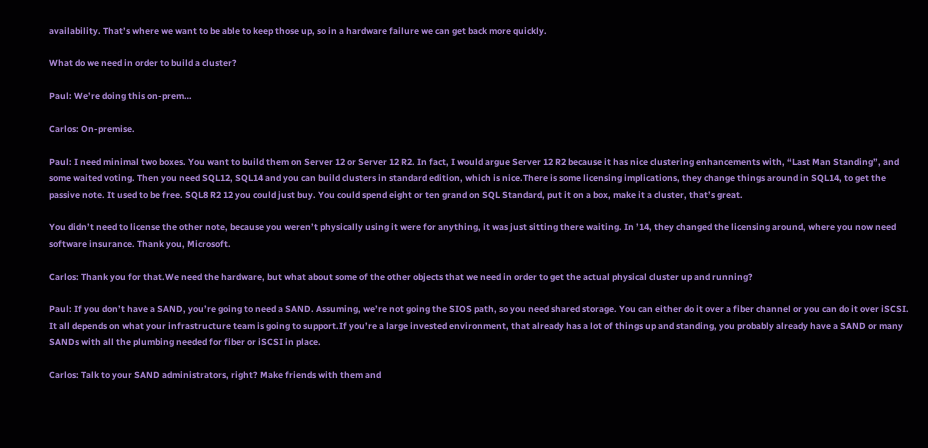availability. That’s where we want to be able to keep those up, so in a hardware failure we can get back more quickly.

What do we need in order to build a cluster?

Paul: We’re doing this on-prem…

Carlos: On-premise.

Paul: I need minimal two boxes. You want to build them on Server 12 or Server 12 R2. In fact, I would argue Server 12 R2 because it has nice clustering enhancements with, “Last Man Standing”, and some waited voting. Then you need SQL12, SQL14 and you can build clusters in standard edition, which is nice.There is some licensing implications, they change things around in SQL14, to get the passive note. It used to be free. SQL8 R2 12 you could just buy. You could spend eight or ten grand on SQL Standard, put it on a box, make it a cluster, that’s great.

You didn’t need to license the other note, because you weren’t physically using it were for anything, it was just sitting there waiting. In ’14, they changed the licensing around, where you now need software insurance. Thank you, Microsoft.

Carlos: Thank you for that.We need the hardware, but what about some of the other objects that we need in order to get the actual physical cluster up and running?

Paul: If you don’t have a SAND, you’re going to need a SAND. Assuming, we’re not going the SIOS path, so you need shared storage. You can either do it over a fiber channel or you can do it over iSCSI. It all depends on what your infrastructure team is going to support.If you’re a large invested environment, that already has a lot of things up and standing, you probably already have a SAND or many SANDs with all the plumbing needed for fiber or iSCSI in place.

Carlos: Talk to your SAND administrators, right? Make friends with them and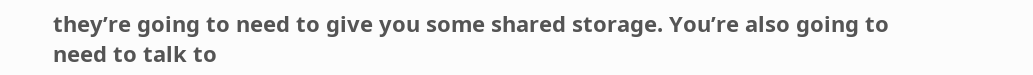they’re going to need to give you some shared storage. You’re also going to need to talk to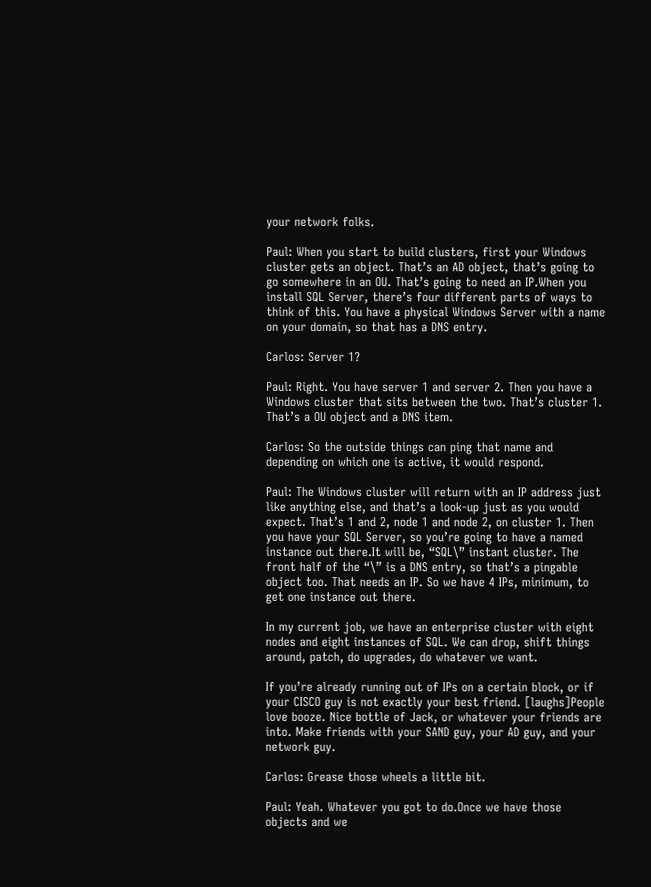your network folks.

Paul: When you start to build clusters, first your Windows cluster gets an object. That’s an AD object, that’s going to go somewhere in an OU. That’s going to need an IP.When you install SQL Server, there’s four different parts of ways to think of this. You have a physical Windows Server with a name on your domain, so that has a DNS entry.

Carlos: Server 1?

Paul: Right. You have server 1 and server 2. Then you have a Windows cluster that sits between the two. That’s cluster 1. That’s a OU object and a DNS item.

Carlos: So the outside things can ping that name and depending on which one is active, it would respond.

Paul: The Windows cluster will return with an IP address just like anything else, and that’s a look-up just as you would expect. That’s 1 and 2, node 1 and node 2, on cluster 1. Then you have your SQL Server, so you’re going to have a named instance out there.It will be, “SQL\” instant cluster. The front half of the “\” is a DNS entry, so that’s a pingable object too. That needs an IP. So we have 4 IPs, minimum, to get one instance out there.

In my current job, we have an enterprise cluster with eight nodes and eight instances of SQL. We can drop, shift things around, patch, do upgrades, do whatever we want.

If you’re already running out of IPs on a certain block, or if your CISCO guy is not exactly your best friend. [laughs]People love booze. Nice bottle of Jack, or whatever your friends are into. Make friends with your SAND guy, your AD guy, and your network guy.

Carlos: Grease those wheels a little bit.

Paul: Yeah. Whatever you got to do.Once we have those objects and we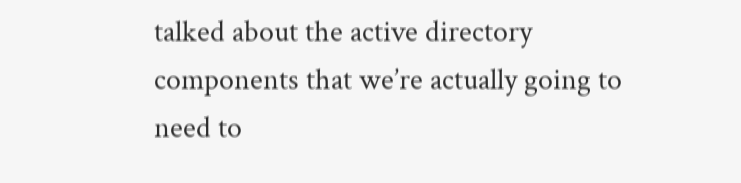talked about the active directory components that we’re actually going to need to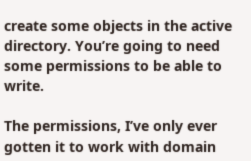create some objects in the active directory. You’re going to need some permissions to be able to write.

The permissions, I’ve only ever gotten it to work with domain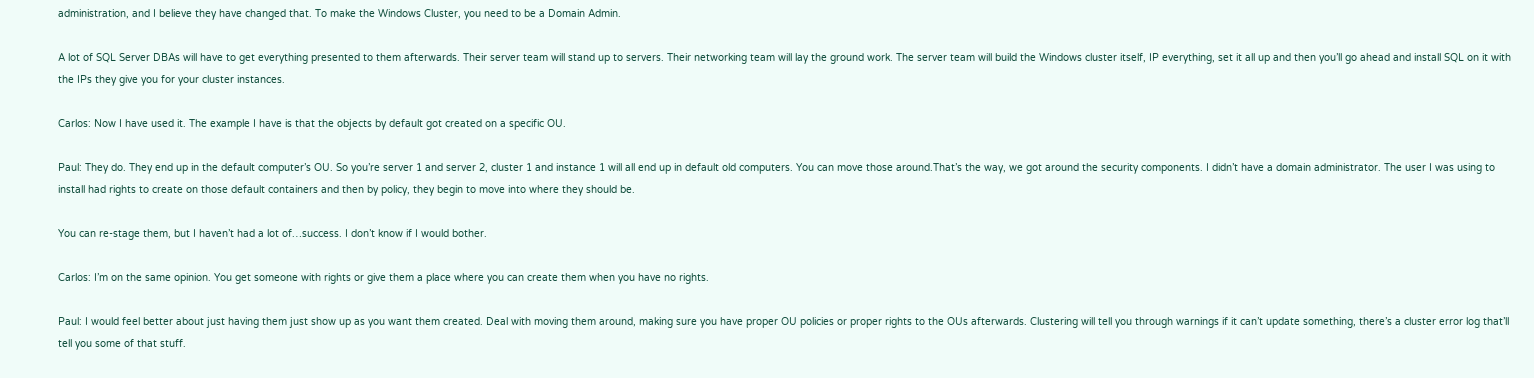administration, and I believe they have changed that. To make the Windows Cluster, you need to be a Domain Admin.

A lot of SQL Server DBAs will have to get everything presented to them afterwards. Their server team will stand up to servers. Their networking team will lay the ground work. The server team will build the Windows cluster itself, IP everything, set it all up and then you’ll go ahead and install SQL on it with the IPs they give you for your cluster instances.

Carlos: Now I have used it. The example I have is that the objects by default got created on a specific OU.

Paul: They do. They end up in the default computer’s OU. So you’re server 1 and server 2, cluster 1 and instance 1 will all end up in default old computers. You can move those around.That’s the way, we got around the security components. I didn’t have a domain administrator. The user I was using to install had rights to create on those default containers and then by policy, they begin to move into where they should be.

You can re-stage them, but I haven’t had a lot of…success. I don’t know if I would bother.

Carlos: I’m on the same opinion. You get someone with rights or give them a place where you can create them when you have no rights.

Paul: I would feel better about just having them just show up as you want them created. Deal with moving them around, making sure you have proper OU policies or proper rights to the OUs afterwards. Clustering will tell you through warnings if it can’t update something, there’s a cluster error log that’ll tell you some of that stuff.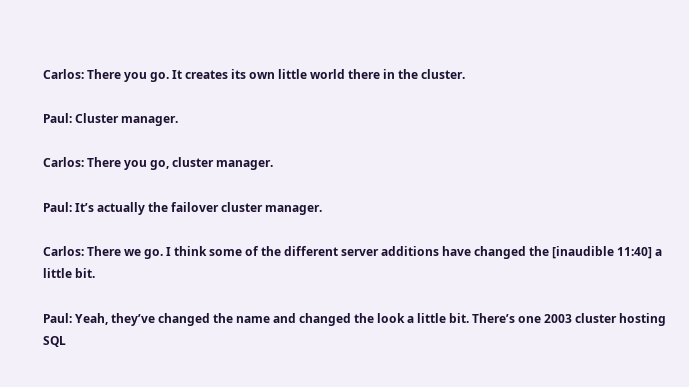Carlos: There you go. It creates its own little world there in the cluster.

Paul: Cluster manager.

Carlos: There you go, cluster manager.

Paul: It’s actually the failover cluster manager.

Carlos: There we go. I think some of the different server additions have changed the [inaudible 11:40] a little bit.

Paul: Yeah, they’ve changed the name and changed the look a little bit. There’s one 2003 cluster hosting SQL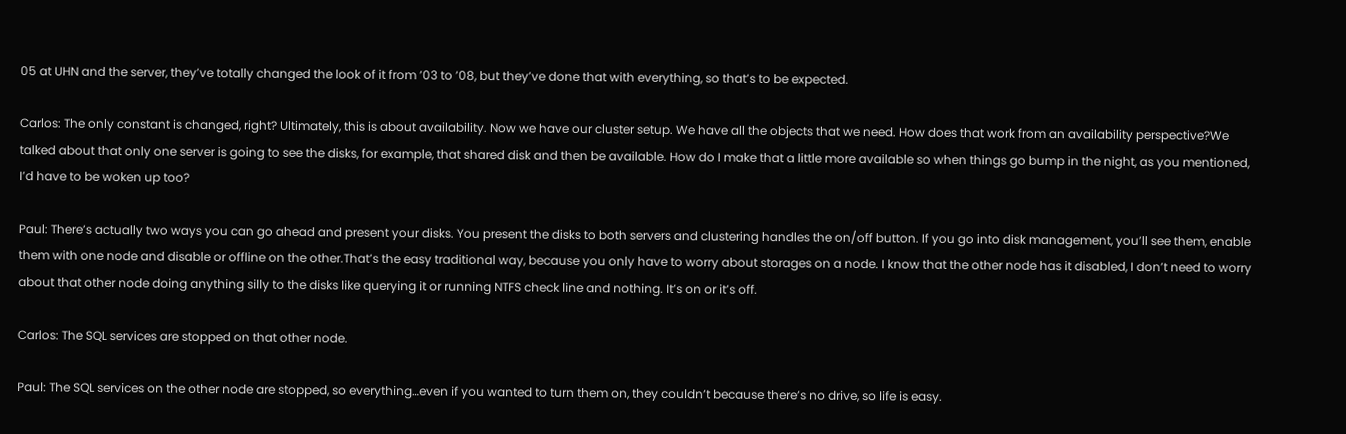05 at UHN and the server, they’ve totally changed the look of it from ’03 to ’08, but they’ve done that with everything, so that’s to be expected.

Carlos: The only constant is changed, right? Ultimately, this is about availability. Now we have our cluster setup. We have all the objects that we need. How does that work from an availability perspective?We talked about that only one server is going to see the disks, for example, that shared disk and then be available. How do I make that a little more available so when things go bump in the night, as you mentioned, I’d have to be woken up too?

Paul: There’s actually two ways you can go ahead and present your disks. You present the disks to both servers and clustering handles the on/off button. If you go into disk management, you’ll see them, enable them with one node and disable or offline on the other.That’s the easy traditional way, because you only have to worry about storages on a node. I know that the other node has it disabled, I don’t need to worry about that other node doing anything silly to the disks like querying it or running NTFS check line and nothing. It’s on or it’s off.

Carlos: The SQL services are stopped on that other node.

Paul: The SQL services on the other node are stopped, so everything…even if you wanted to turn them on, they couldn’t because there’s no drive, so life is easy.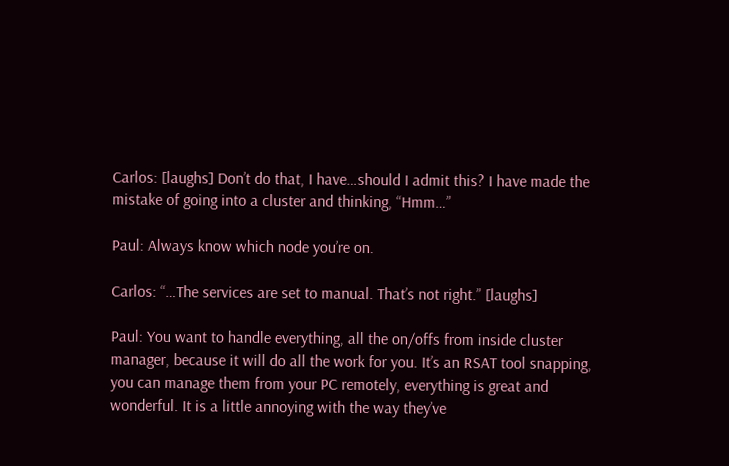Carlos: [laughs] Don’t do that, I have…should I admit this? I have made the mistake of going into a cluster and thinking, “Hmm…”

Paul: Always know which node you’re on.

Carlos: “…The services are set to manual. That’s not right.” [laughs]

Paul: You want to handle everything, all the on/offs from inside cluster manager, because it will do all the work for you. It’s an RSAT tool snapping, you can manage them from your PC remotely, everything is great and wonderful. It is a little annoying with the way they’ve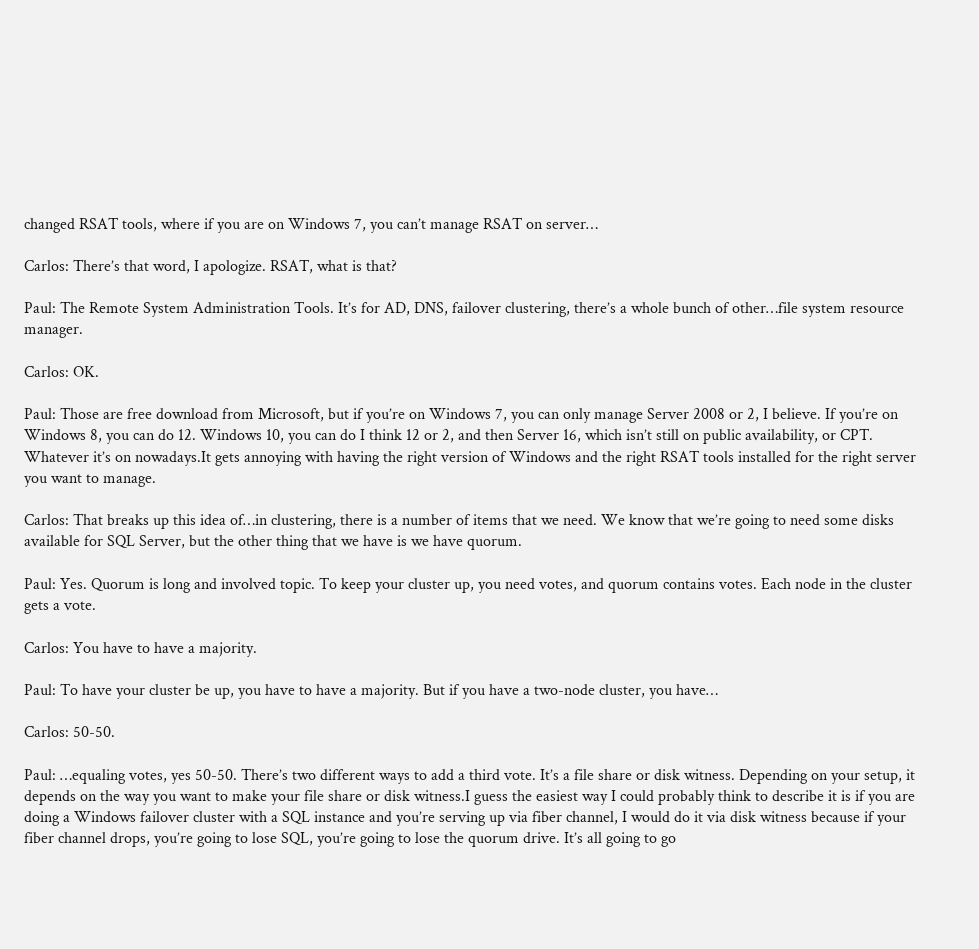changed RSAT tools, where if you are on Windows 7, you can’t manage RSAT on server…

Carlos: There’s that word, I apologize. RSAT, what is that?

Paul: The Remote System Administration Tools. It’s for AD, DNS, failover clustering, there’s a whole bunch of other…file system resource manager.

Carlos: OK.

Paul: Those are free download from Microsoft, but if you’re on Windows 7, you can only manage Server 2008 or 2, I believe. If you’re on Windows 8, you can do 12. Windows 10, you can do I think 12 or 2, and then Server 16, which isn’t still on public availability, or CPT. Whatever it’s on nowadays.It gets annoying with having the right version of Windows and the right RSAT tools installed for the right server you want to manage.

Carlos: That breaks up this idea of…in clustering, there is a number of items that we need. We know that we’re going to need some disks available for SQL Server, but the other thing that we have is we have quorum.

Paul: Yes. Quorum is long and involved topic. To keep your cluster up, you need votes, and quorum contains votes. Each node in the cluster gets a vote.

Carlos: You have to have a majority.

Paul: To have your cluster be up, you have to have a majority. But if you have a two-node cluster, you have…

Carlos: 50-50.

Paul: …equaling votes, yes 50-50. There’s two different ways to add a third vote. It’s a file share or disk witness. Depending on your setup, it depends on the way you want to make your file share or disk witness.I guess the easiest way I could probably think to describe it is if you are doing a Windows failover cluster with a SQL instance and you’re serving up via fiber channel, I would do it via disk witness because if your fiber channel drops, you’re going to lose SQL, you’re going to lose the quorum drive. It’s all going to go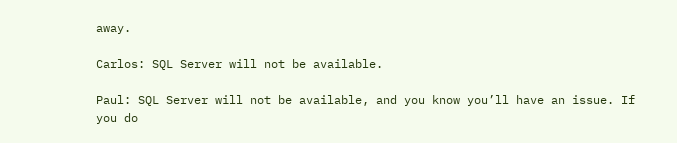away.

Carlos: SQL Server will not be available.

Paul: SQL Server will not be available, and you know you’ll have an issue. If you do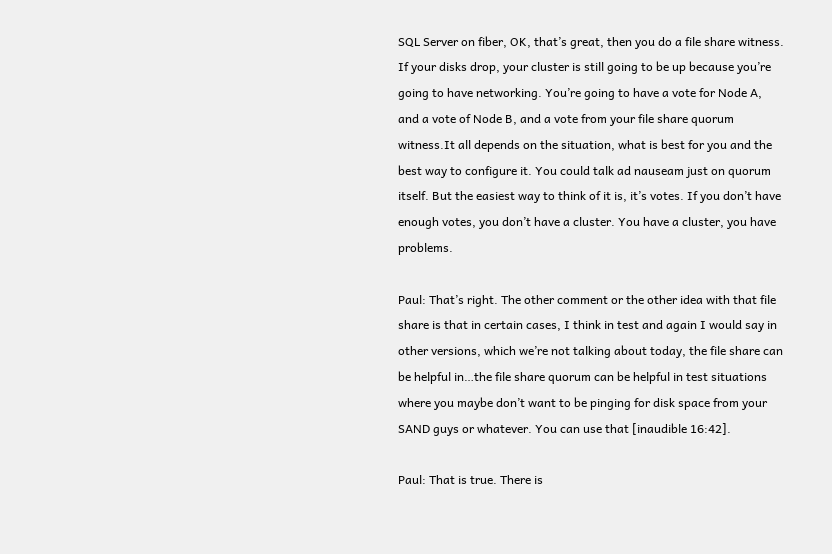SQL Server on fiber, OK, that’s great, then you do a file share witness. If your disks drop, your cluster is still going to be up because you’re going to have networking. You’re going to have a vote for Node A, and a vote of Node B, and a vote from your file share quorum witness.It all depends on the situation, what is best for you and the best way to configure it. You could talk ad nauseam just on quorum itself. But the easiest way to think of it is, it’s votes. If you don’t have enough votes, you don’t have a cluster. You have a cluster, you have problems.

Paul: That’s right. The other comment or the other idea with that file share is that in certain cases, I think in test and again I would say in other versions, which we’re not talking about today, the file share can be helpful in…the file share quorum can be helpful in test situations where you maybe don’t want to be pinging for disk space from your SAND guys or whatever. You can use that [inaudible 16:42].

Paul: That is true. There is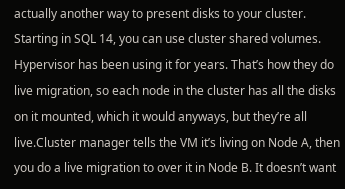actually another way to present disks to your cluster. Starting in SQL 14, you can use cluster shared volumes. Hypervisor has been using it for years. That’s how they do live migration, so each node in the cluster has all the disks on it mounted, which it would anyways, but they’re all live.Cluster manager tells the VM it’s living on Node A, then you do a live migration to over it in Node B. It doesn’t want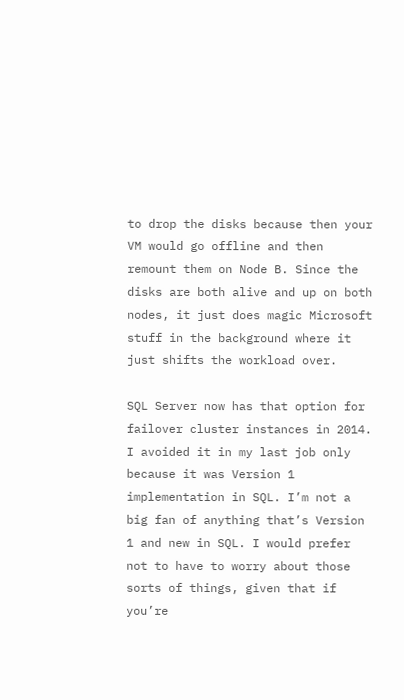to drop the disks because then your VM would go offline and then remount them on Node B. Since the disks are both alive and up on both nodes, it just does magic Microsoft stuff in the background where it just shifts the workload over.

SQL Server now has that option for failover cluster instances in 2014. I avoided it in my last job only because it was Version 1 implementation in SQL. I’m not a big fan of anything that’s Version 1 and new in SQL. I would prefer not to have to worry about those sorts of things, given that if you’re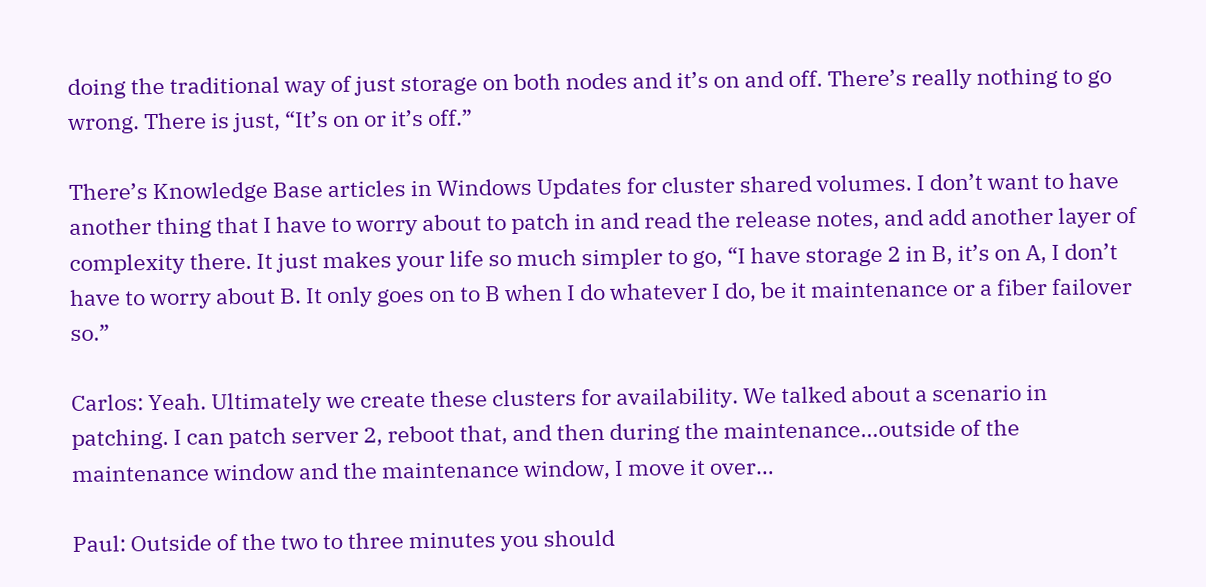doing the traditional way of just storage on both nodes and it’s on and off. There’s really nothing to go wrong. There is just, “It’s on or it’s off.”

There’s Knowledge Base articles in Windows Updates for cluster shared volumes. I don’t want to have another thing that I have to worry about to patch in and read the release notes, and add another layer of complexity there. It just makes your life so much simpler to go, “I have storage 2 in B, it’s on A, I don’t have to worry about B. It only goes on to B when I do whatever I do, be it maintenance or a fiber failover so.”

Carlos: Yeah. Ultimately we create these clusters for availability. We talked about a scenario in patching. I can patch server 2, reboot that, and then during the maintenance…outside of the maintenance window and the maintenance window, I move it over…

Paul: Outside of the two to three minutes you should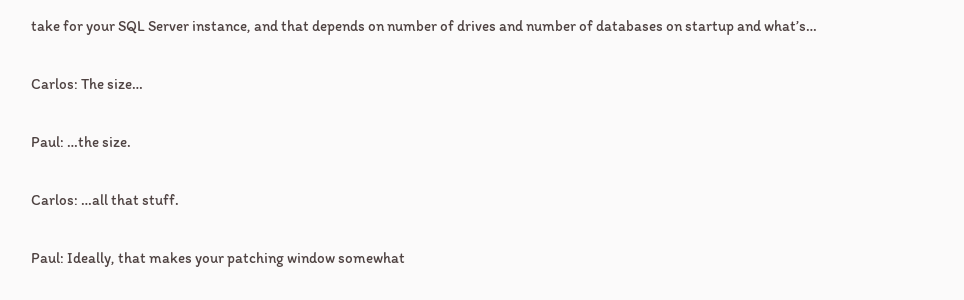take for your SQL Server instance, and that depends on number of drives and number of databases on startup and what’s…

Carlos: The size…

Paul: …the size.

Carlos: …all that stuff.

Paul: Ideally, that makes your patching window somewhat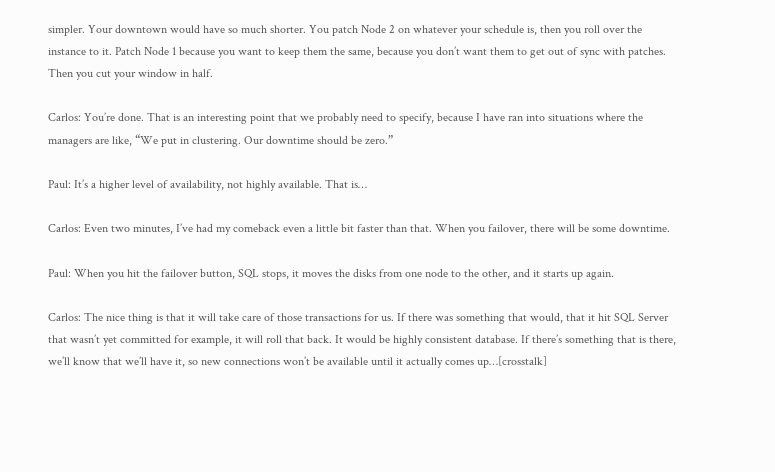simpler. Your downtown would have so much shorter. You patch Node 2 on whatever your schedule is, then you roll over the instance to it. Patch Node 1 because you want to keep them the same, because you don’t want them to get out of sync with patches. Then you cut your window in half.

Carlos: You’re done. That is an interesting point that we probably need to specify, because I have ran into situations where the managers are like, “We put in clustering. Our downtime should be zero.”

Paul: It’s a higher level of availability, not highly available. That is…

Carlos: Even two minutes, I’ve had my comeback even a little bit faster than that. When you failover, there will be some downtime.

Paul: When you hit the failover button, SQL stops, it moves the disks from one node to the other, and it starts up again.

Carlos: The nice thing is that it will take care of those transactions for us. If there was something that would, that it hit SQL Server that wasn’t yet committed for example, it will roll that back. It would be highly consistent database. If there’s something that is there, we’ll know that we’ll have it, so new connections won’t be available until it actually comes up…[crosstalk]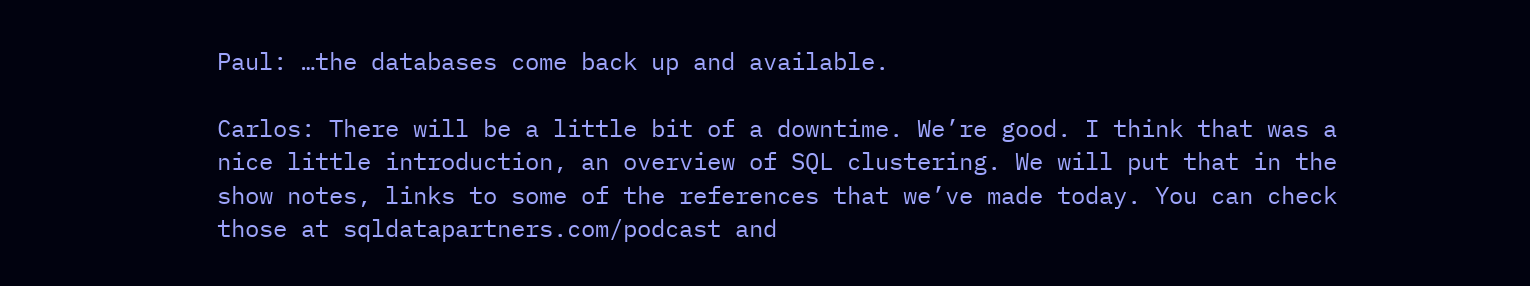Paul: …the databases come back up and available.

Carlos: There will be a little bit of a downtime. We’re good. I think that was a nice little introduction, an overview of SQL clustering. We will put that in the show notes, links to some of the references that we’ve made today. You can check those at sqldatapartners.com/podcast and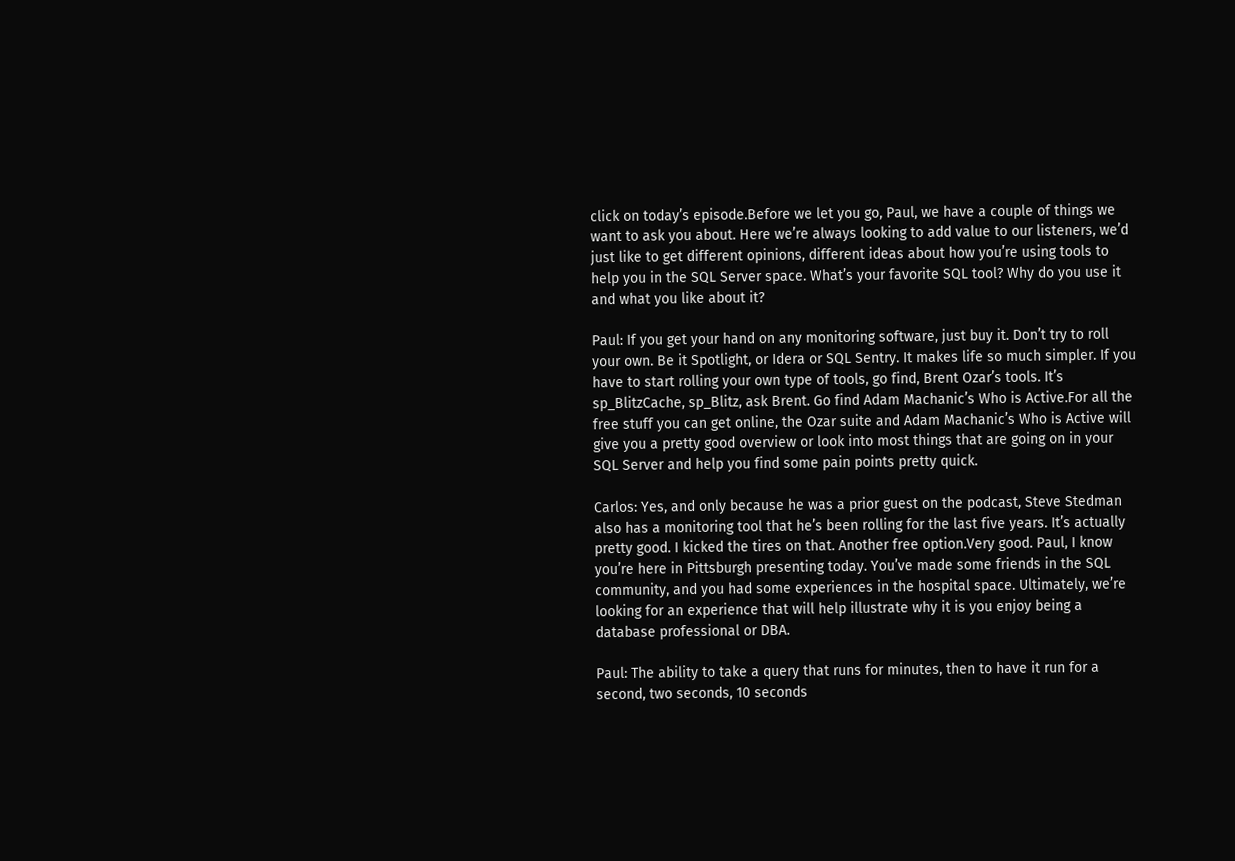click on today’s episode.Before we let you go, Paul, we have a couple of things we want to ask you about. Here we’re always looking to add value to our listeners, we’d just like to get different opinions, different ideas about how you’re using tools to help you in the SQL Server space. What’s your favorite SQL tool? Why do you use it and what you like about it?

Paul: If you get your hand on any monitoring software, just buy it. Don’t try to roll your own. Be it Spotlight, or Idera or SQL Sentry. It makes life so much simpler. If you have to start rolling your own type of tools, go find, Brent Ozar’s tools. It’s sp_BlitzCache, sp_Blitz, ask Brent. Go find Adam Machanic’s Who is Active.For all the free stuff you can get online, the Ozar suite and Adam Machanic’s Who is Active will give you a pretty good overview or look into most things that are going on in your SQL Server and help you find some pain points pretty quick.

Carlos: Yes, and only because he was a prior guest on the podcast, Steve Stedman also has a monitoring tool that he’s been rolling for the last five years. It’s actually pretty good. I kicked the tires on that. Another free option.Very good. Paul, I know you’re here in Pittsburgh presenting today. You’ve made some friends in the SQL community, and you had some experiences in the hospital space. Ultimately, we’re looking for an experience that will help illustrate why it is you enjoy being a database professional or DBA.

Paul: The ability to take a query that runs for minutes, then to have it run for a second, two seconds, 10 seconds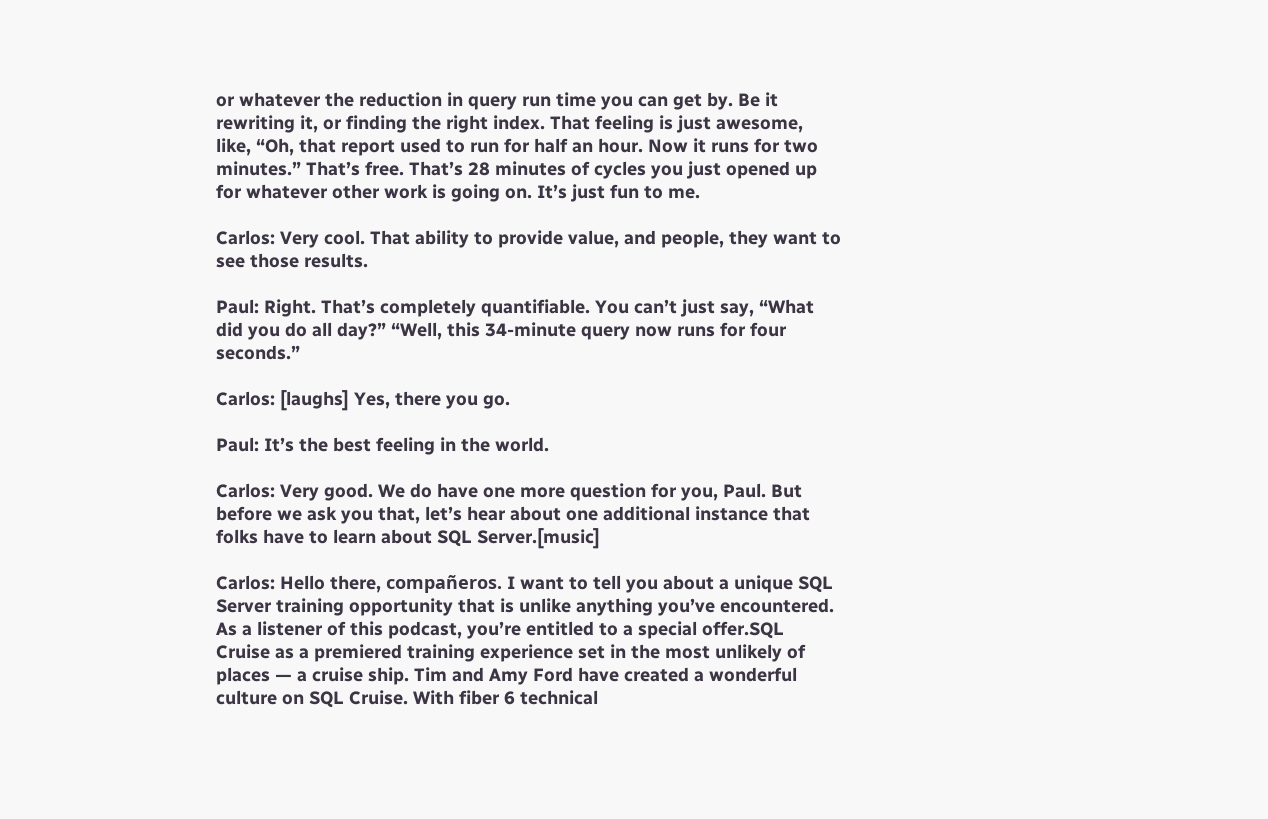or whatever the reduction in query run time you can get by. Be it rewriting it, or finding the right index. That feeling is just awesome, like, “Oh, that report used to run for half an hour. Now it runs for two minutes.” That’s free. That’s 28 minutes of cycles you just opened up for whatever other work is going on. It’s just fun to me.

Carlos: Very cool. That ability to provide value, and people, they want to see those results.

Paul: Right. That’s completely quantifiable. You can’t just say, “What did you do all day?” “Well, this 34-minute query now runs for four seconds.”

Carlos: [laughs] Yes, there you go.

Paul: It’s the best feeling in the world.

Carlos: Very good. We do have one more question for you, Paul. But before we ask you that, let’s hear about one additional instance that folks have to learn about SQL Server.[music]

Carlos: Hello there, compañeros. I want to tell you about a unique SQL Server training opportunity that is unlike anything you’ve encountered. As a listener of this podcast, you’re entitled to a special offer.SQL Cruise as a premiered training experience set in the most unlikely of places — a cruise ship. Tim and Amy Ford have created a wonderful culture on SQL Cruise. With fiber 6 technical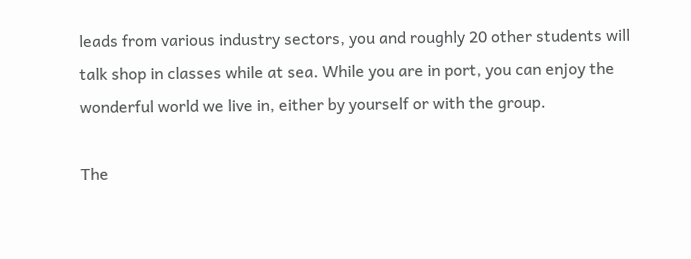leads from various industry sectors, you and roughly 20 other students will talk shop in classes while at sea. While you are in port, you can enjoy the wonderful world we live in, either by yourself or with the group.

The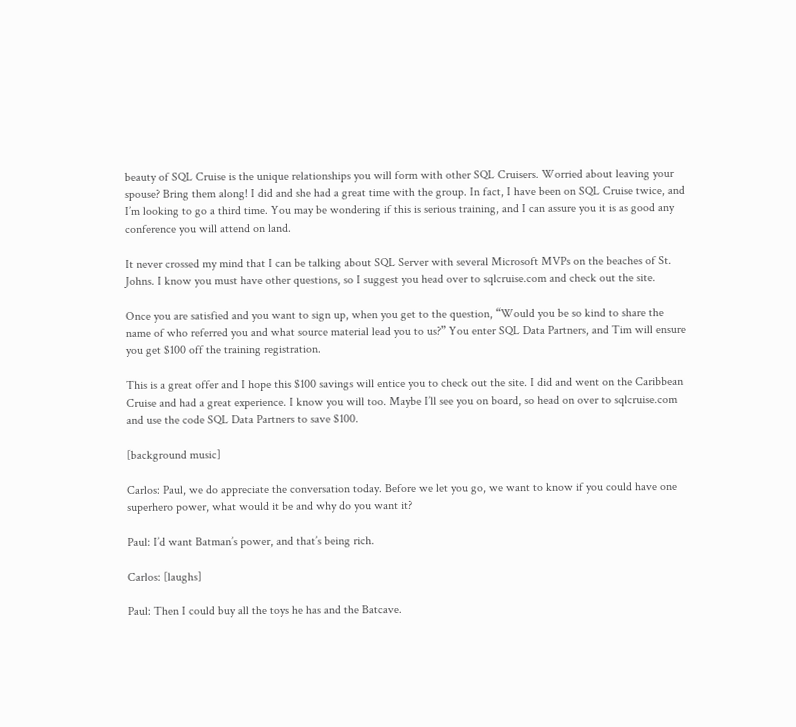beauty of SQL Cruise is the unique relationships you will form with other SQL Cruisers. Worried about leaving your spouse? Bring them along! I did and she had a great time with the group. In fact, I have been on SQL Cruise twice, and I’m looking to go a third time. You may be wondering if this is serious training, and I can assure you it is as good any conference you will attend on land.

It never crossed my mind that I can be talking about SQL Server with several Microsoft MVPs on the beaches of St. Johns. I know you must have other questions, so I suggest you head over to sqlcruise.com and check out the site.

Once you are satisfied and you want to sign up, when you get to the question, “Would you be so kind to share the name of who referred you and what source material lead you to us?” You enter SQL Data Partners, and Tim will ensure you get $100 off the training registration.

This is a great offer and I hope this $100 savings will entice you to check out the site. I did and went on the Caribbean Cruise and had a great experience. I know you will too. Maybe I’ll see you on board, so head on over to sqlcruise.com and use the code SQL Data Partners to save $100.

[background music]

Carlos: Paul, we do appreciate the conversation today. Before we let you go, we want to know if you could have one superhero power, what would it be and why do you want it?

Paul: I’d want Batman’s power, and that’s being rich.

Carlos: [laughs]

Paul: Then I could buy all the toys he has and the Batcave.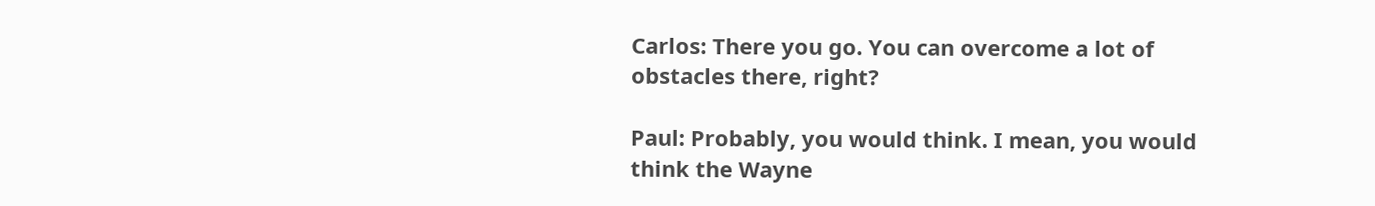Carlos: There you go. You can overcome a lot of obstacles there, right?

Paul: Probably, you would think. I mean, you would think the Wayne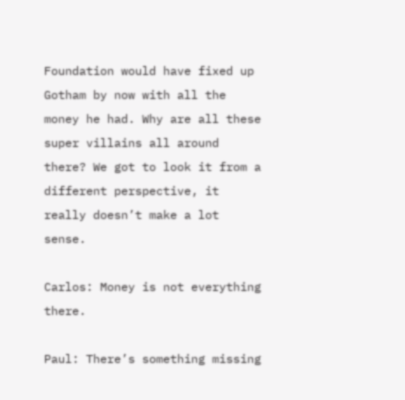Foundation would have fixed up Gotham by now with all the money he had. Why are all these super villains all around there? We got to look it from a different perspective, it really doesn’t make a lot sense.

Carlos: Money is not everything there.

Paul: There’s something missing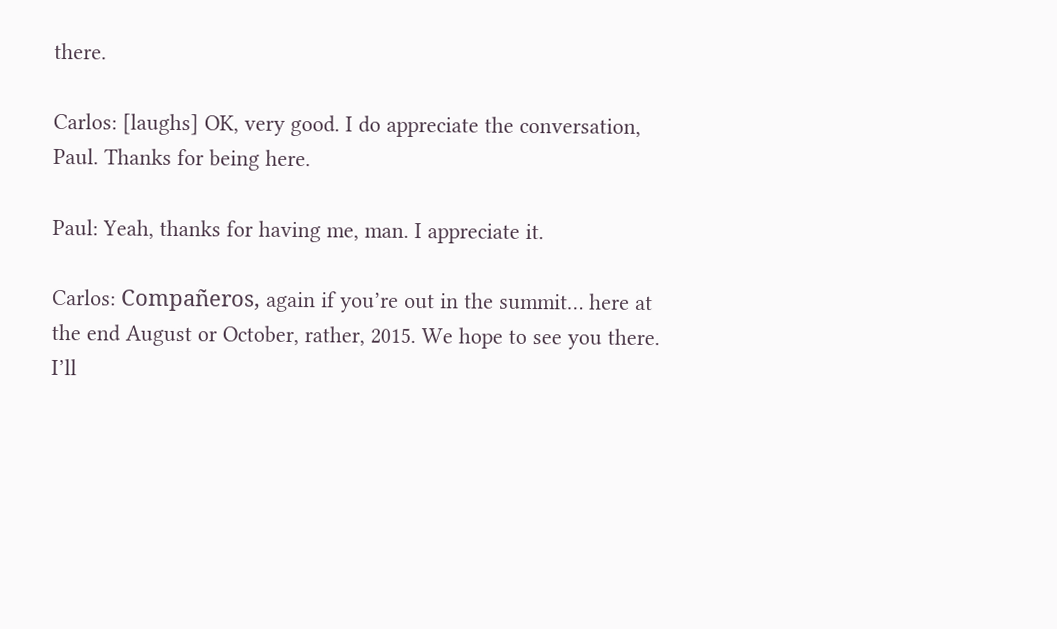there.

Carlos: [laughs] OK, very good. I do appreciate the conversation, Paul. Thanks for being here.

Paul: Yeah, thanks for having me, man. I appreciate it.

Carlos: Compañeros, again if you’re out in the summit… here at the end August or October, rather, 2015. We hope to see you there. I’ll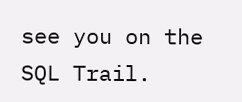see you on the SQL Trail.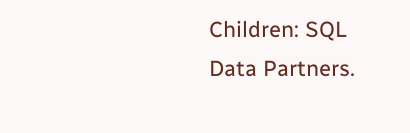Children: SQL Data Partners.